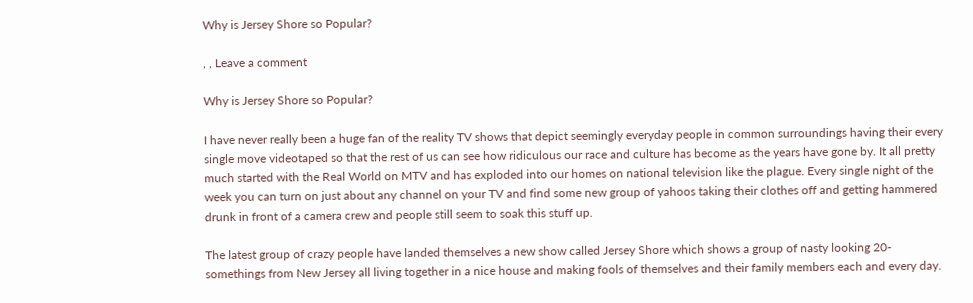Why is Jersey Shore so Popular?

, , Leave a comment

Why is Jersey Shore so Popular?

I have never really been a huge fan of the reality TV shows that depict seemingly everyday people in common surroundings having their every single move videotaped so that the rest of us can see how ridiculous our race and culture has become as the years have gone by. It all pretty much started with the Real World on MTV and has exploded into our homes on national television like the plague. Every single night of the week you can turn on just about any channel on your TV and find some new group of yahoos taking their clothes off and getting hammered drunk in front of a camera crew and people still seem to soak this stuff up.

The latest group of crazy people have landed themselves a new show called Jersey Shore which shows a group of nasty looking 20-somethings from New Jersey all living together in a nice house and making fools of themselves and their family members each and every day.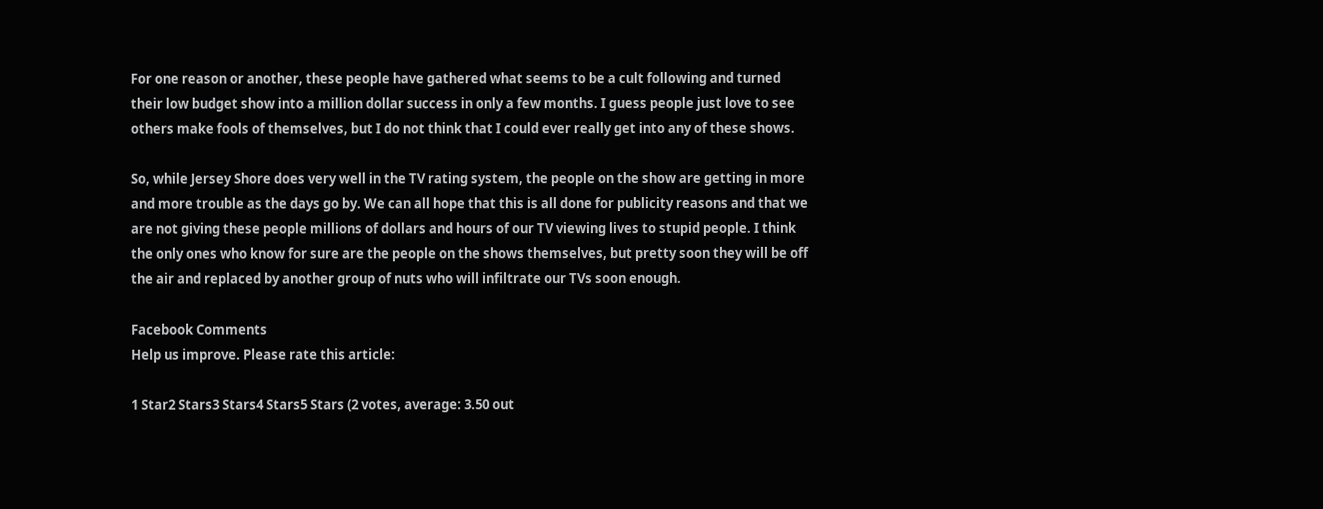For one reason or another, these people have gathered what seems to be a cult following and turned their low budget show into a million dollar success in only a few months. I guess people just love to see others make fools of themselves, but I do not think that I could ever really get into any of these shows.

So, while Jersey Shore does very well in the TV rating system, the people on the show are getting in more and more trouble as the days go by. We can all hope that this is all done for publicity reasons and that we are not giving these people millions of dollars and hours of our TV viewing lives to stupid people. I think the only ones who know for sure are the people on the shows themselves, but pretty soon they will be off the air and replaced by another group of nuts who will infiltrate our TVs soon enough.

Facebook Comments
Help us improve. Please rate this article:

1 Star2 Stars3 Stars4 Stars5 Stars (2 votes, average: 3.50 out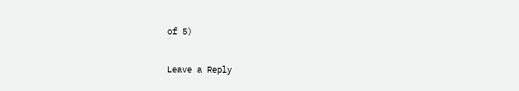of 5)

Leave a Reply